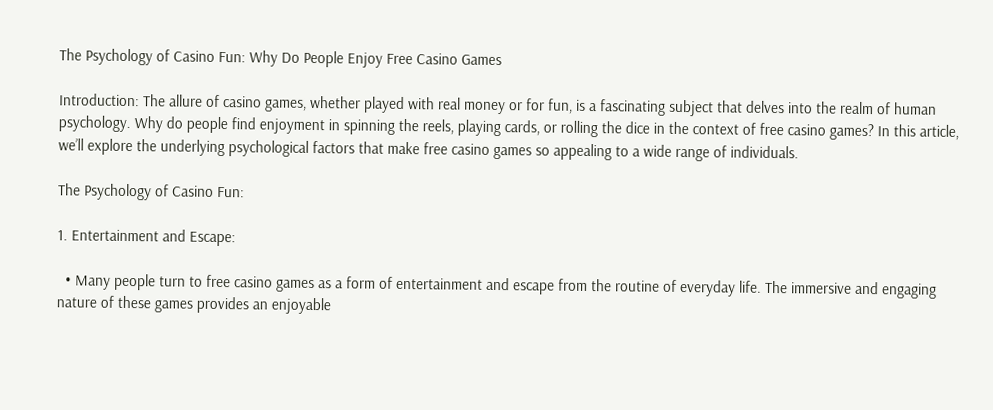The Psychology of Casino Fun: Why Do People Enjoy Free Casino Games

Introduction: The allure of casino games, whether played with real money or for fun, is a fascinating subject that delves into the realm of human psychology. Why do people find enjoyment in spinning the reels, playing cards, or rolling the dice in the context of free casino games? In this article, we’ll explore the underlying psychological factors that make free casino games so appealing to a wide range of individuals.

The Psychology of Casino Fun:

1. Entertainment and Escape:

  • Many people turn to free casino games as a form of entertainment and escape from the routine of everyday life. The immersive and engaging nature of these games provides an enjoyable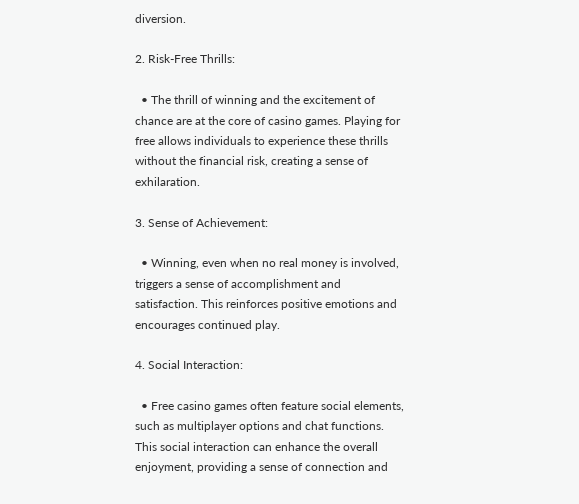diversion.

2. Risk-Free Thrills:

  • The thrill of winning and the excitement of chance are at the core of casino games. Playing for free allows individuals to experience these thrills without the financial risk, creating a sense of exhilaration.

3. Sense of Achievement:

  • Winning, even when no real money is involved, triggers a sense of accomplishment and satisfaction. This reinforces positive emotions and encourages continued play.

4. Social Interaction:

  • Free casino games often feature social elements, such as multiplayer options and chat functions. This social interaction can enhance the overall enjoyment, providing a sense of connection and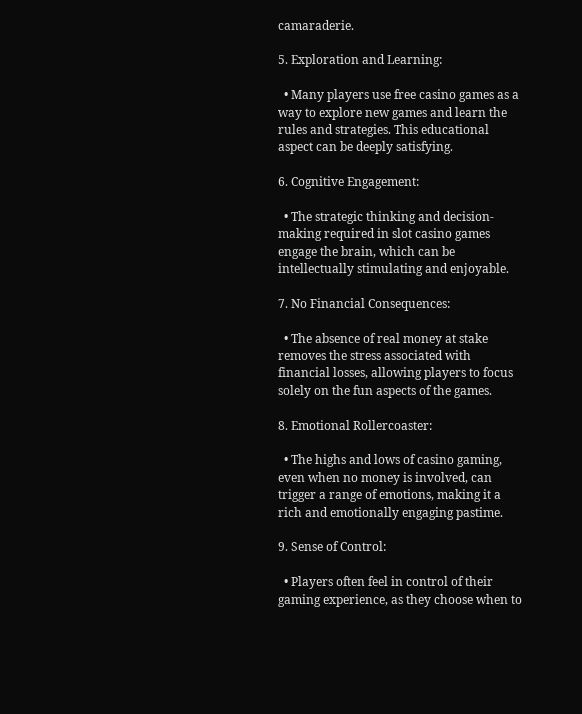camaraderie.

5. Exploration and Learning:

  • Many players use free casino games as a way to explore new games and learn the rules and strategies. This educational aspect can be deeply satisfying.

6. Cognitive Engagement:

  • The strategic thinking and decision-making required in slot casino games engage the brain, which can be intellectually stimulating and enjoyable.

7. No Financial Consequences:

  • The absence of real money at stake removes the stress associated with financial losses, allowing players to focus solely on the fun aspects of the games.

8. Emotional Rollercoaster:

  • The highs and lows of casino gaming, even when no money is involved, can trigger a range of emotions, making it a rich and emotionally engaging pastime.

9. Sense of Control:

  • Players often feel in control of their gaming experience, as they choose when to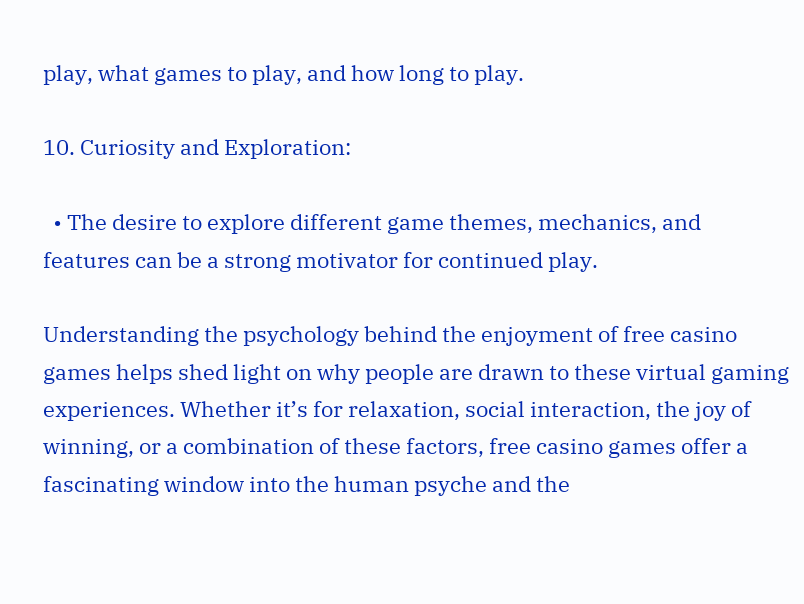play, what games to play, and how long to play.

10. Curiosity and Exploration:

  • The desire to explore different game themes, mechanics, and features can be a strong motivator for continued play.

Understanding the psychology behind the enjoyment of free casino games helps shed light on why people are drawn to these virtual gaming experiences. Whether it’s for relaxation, social interaction, the joy of winning, or a combination of these factors, free casino games offer a fascinating window into the human psyche and the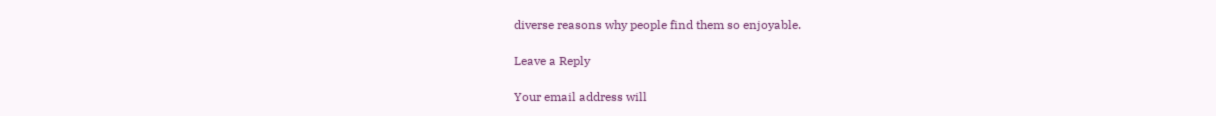diverse reasons why people find them so enjoyable.

Leave a Reply

Your email address will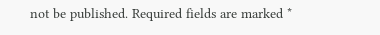not be published. Required fields are marked *